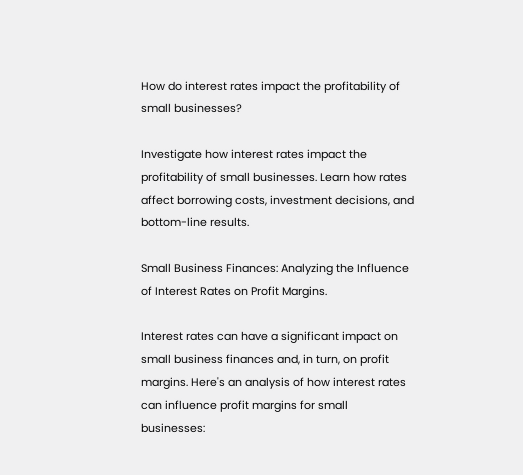How do interest rates impact the profitability of small businesses?

Investigate how interest rates impact the profitability of small businesses. Learn how rates affect borrowing costs, investment decisions, and bottom-line results.

Small Business Finances: Analyzing the Influence of Interest Rates on Profit Margins.

Interest rates can have a significant impact on small business finances and, in turn, on profit margins. Here's an analysis of how interest rates can influence profit margins for small businesses: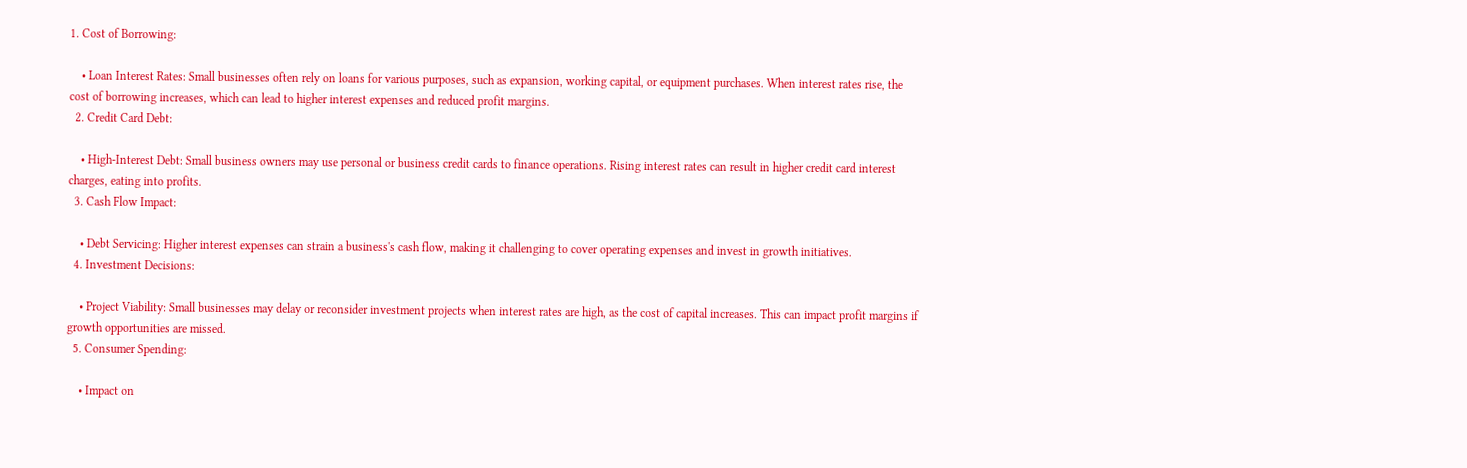1. Cost of Borrowing:

    • Loan Interest Rates: Small businesses often rely on loans for various purposes, such as expansion, working capital, or equipment purchases. When interest rates rise, the cost of borrowing increases, which can lead to higher interest expenses and reduced profit margins.
  2. Credit Card Debt:

    • High-Interest Debt: Small business owners may use personal or business credit cards to finance operations. Rising interest rates can result in higher credit card interest charges, eating into profits.
  3. Cash Flow Impact:

    • Debt Servicing: Higher interest expenses can strain a business's cash flow, making it challenging to cover operating expenses and invest in growth initiatives.
  4. Investment Decisions:

    • Project Viability: Small businesses may delay or reconsider investment projects when interest rates are high, as the cost of capital increases. This can impact profit margins if growth opportunities are missed.
  5. Consumer Spending:

    • Impact on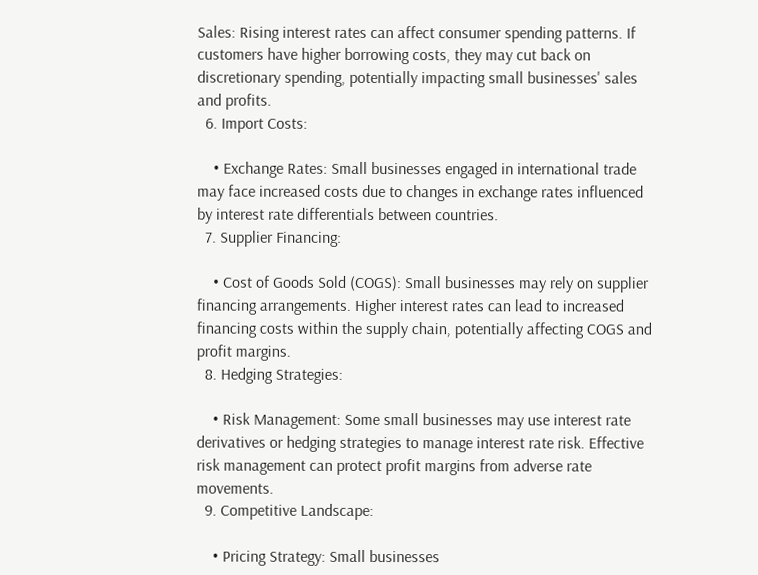Sales: Rising interest rates can affect consumer spending patterns. If customers have higher borrowing costs, they may cut back on discretionary spending, potentially impacting small businesses' sales and profits.
  6. Import Costs:

    • Exchange Rates: Small businesses engaged in international trade may face increased costs due to changes in exchange rates influenced by interest rate differentials between countries.
  7. Supplier Financing:

    • Cost of Goods Sold (COGS): Small businesses may rely on supplier financing arrangements. Higher interest rates can lead to increased financing costs within the supply chain, potentially affecting COGS and profit margins.
  8. Hedging Strategies:

    • Risk Management: Some small businesses may use interest rate derivatives or hedging strategies to manage interest rate risk. Effective risk management can protect profit margins from adverse rate movements.
  9. Competitive Landscape:

    • Pricing Strategy: Small businesses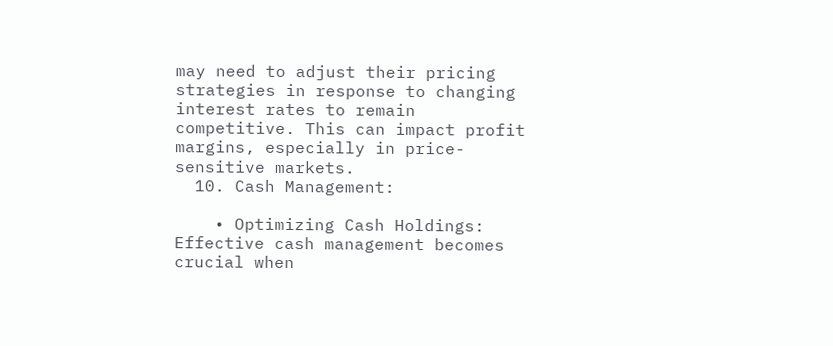may need to adjust their pricing strategies in response to changing interest rates to remain competitive. This can impact profit margins, especially in price-sensitive markets.
  10. Cash Management:

    • Optimizing Cash Holdings: Effective cash management becomes crucial when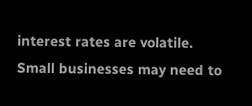interest rates are volatile. Small businesses may need to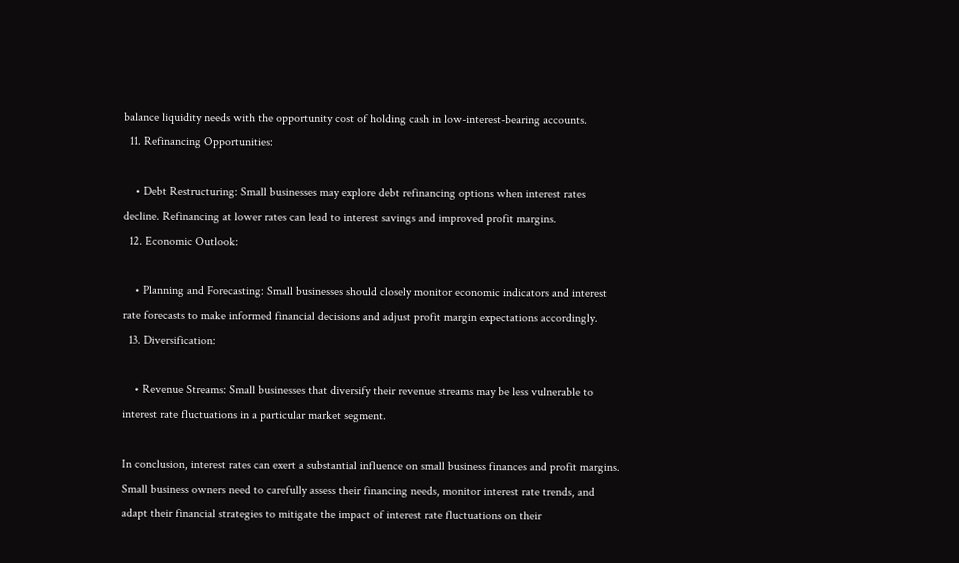balance liquidity needs with the opportunity cost of holding cash in low-interest-bearing accounts.
  11. Refinancing Opportunities:

    • Debt Restructuring: Small businesses may explore debt refinancing options when interest rates decline. Refinancing at lower rates can lead to interest savings and improved profit margins.
  12. Economic Outlook:

    • Planning and Forecasting: Small businesses should closely monitor economic indicators and interest rate forecasts to make informed financial decisions and adjust profit margin expectations accordingly.
  13. Diversification:

    • Revenue Streams: Small businesses that diversify their revenue streams may be less vulnerable to interest rate fluctuations in a particular market segment.

In conclusion, interest rates can exert a substantial influence on small business finances and profit margins. Small business owners need to carefully assess their financing needs, monitor interest rate trends, and adapt their financial strategies to mitigate the impact of interest rate fluctuations on their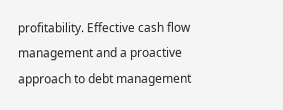profitability. Effective cash flow management and a proactive approach to debt management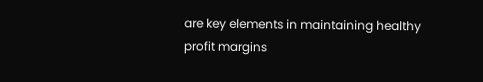are key elements in maintaining healthy profit margins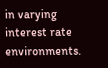in varying interest rate environments.